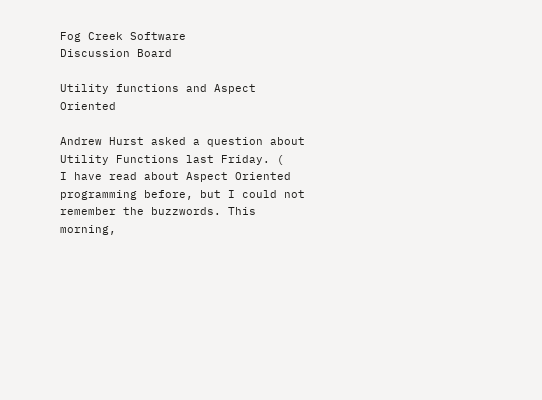Fog Creek Software
Discussion Board

Utility functions and Aspect Oriented

Andrew Hurst asked a question about Utility Functions last Friday. (
I have read about Aspect Oriented programming before, but I could not remember the buzzwords. This morning,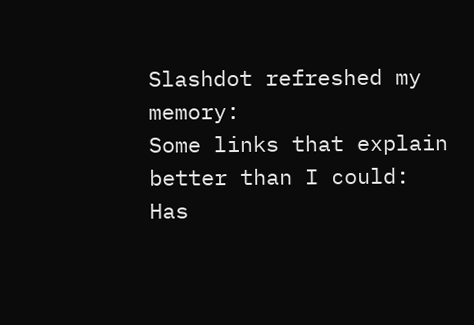Slashdot refreshed my memory:
Some links that explain better than I could:
Has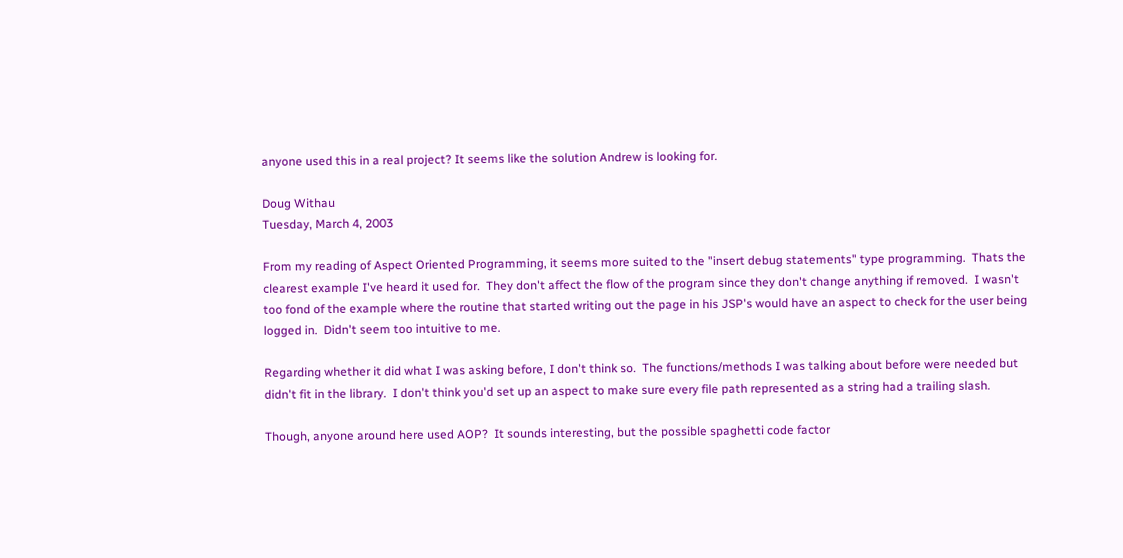anyone used this in a real project? It seems like the solution Andrew is looking for.

Doug Withau
Tuesday, March 4, 2003

From my reading of Aspect Oriented Programming, it seems more suited to the "insert debug statements" type programming.  Thats the clearest example I've heard it used for.  They don't affect the flow of the program since they don't change anything if removed.  I wasn't too fond of the example where the routine that started writing out the page in his JSP's would have an aspect to check for the user being logged in.  Didn't seem too intuitive to me.

Regarding whether it did what I was asking before, I don't think so.  The functions/methods I was talking about before were needed but didn't fit in the library.  I don't think you'd set up an aspect to make sure every file path represented as a string had a trailing slash.

Though, anyone around here used AOP?  It sounds interesting, but the possible spaghetti code factor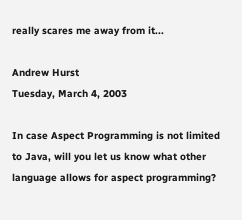really scares me away from it...

Andrew Hurst
Tuesday, March 4, 2003

In case Aspect Programming is not limited to Java, will you let us know what other language allows for aspect programming?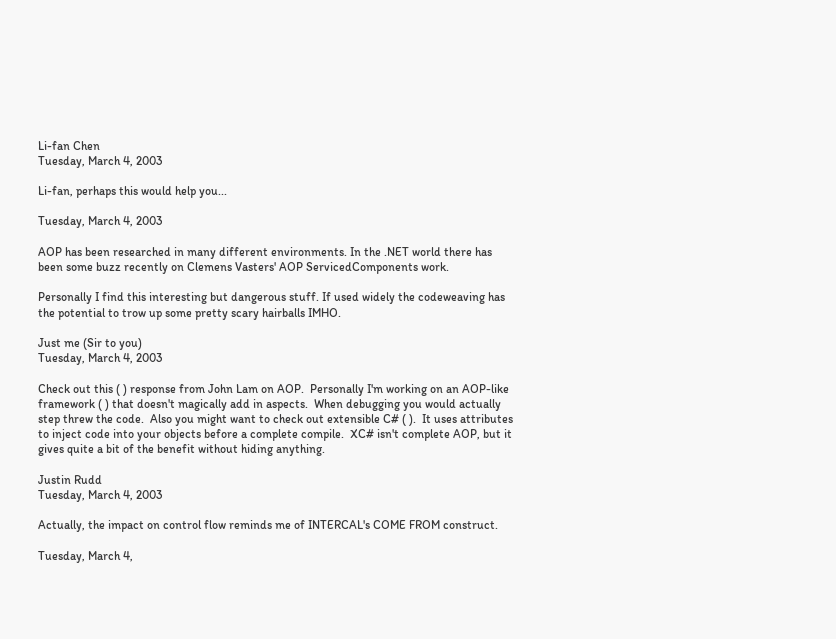Li-fan Chen
Tuesday, March 4, 2003

Li-fan, perhaps this would help you...

Tuesday, March 4, 2003

AOP has been researched in many different environments. In the .NET world there has been some buzz recently on Clemens Vasters' AOP ServicedComponents work.

Personally I find this interesting but dangerous stuff. If used widely the codeweaving has the potential to trow up some pretty scary hairballs IMHO.

Just me (Sir to you)
Tuesday, March 4, 2003

Check out this ( ) response from John Lam on AOP.  Personally I'm working on an AOP-like framework ( ) that doesn't magically add in aspects.  When debugging you would actually step threw the code.  Also you might want to check out extensible C# ( ).  It uses attributes to inject code into your objects before a complete compile.  XC# isn't complete AOP, but it gives quite a bit of the benefit without hiding anything.

Justin Rudd
Tuesday, March 4, 2003

Actually, the impact on control flow reminds me of INTERCAL's COME FROM construct.

Tuesday, March 4,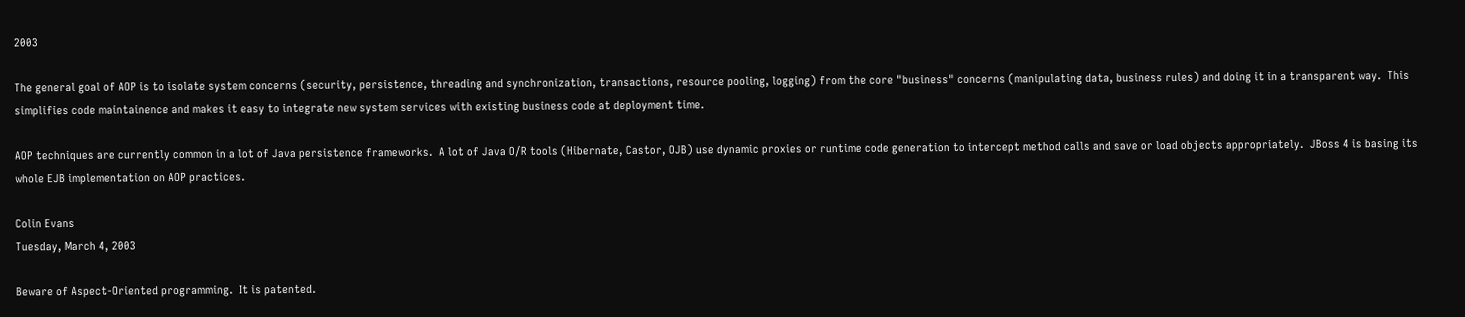2003

The general goal of AOP is to isolate system concerns (security, persistence, threading and synchronization, transactions, resource pooling, logging) from the core "business" concerns (manipulating data, business rules) and doing it in a transparent way.  This simplifies code maintainence and makes it easy to integrate new system services with existing business code at deployment time.

AOP techniques are currently common in a lot of Java persistence frameworks.  A lot of Java O/R tools (Hibernate, Castor, OJB) use dynamic proxies or runtime code generation to intercept method calls and save or load objects appropriately.  JBoss 4 is basing its whole EJB implementation on AOP practices.

Colin Evans
Tuesday, March 4, 2003

Beware of Aspect-Oriented programming.  It is patented.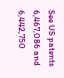See US patents 6,467,086 and 6,442,750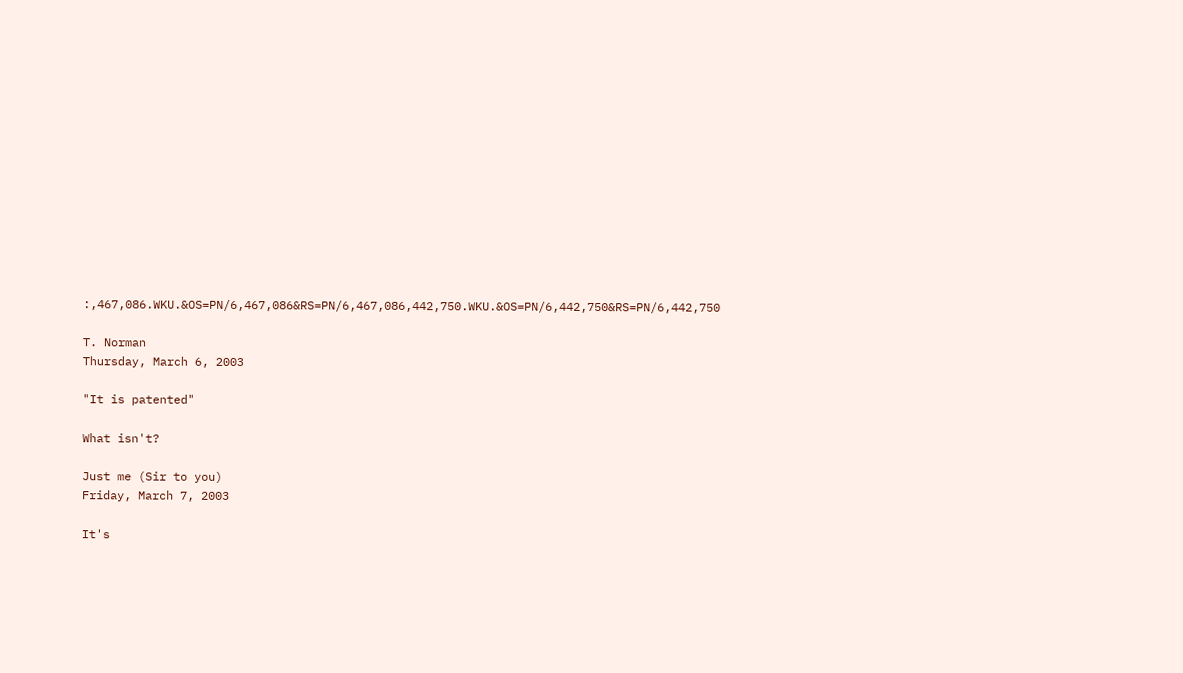:,467,086.WKU.&OS=PN/6,467,086&RS=PN/6,467,086,442,750.WKU.&OS=PN/6,442,750&RS=PN/6,442,750

T. Norman
Thursday, March 6, 2003

"It is patented"

What isn't?

Just me (Sir to you)
Friday, March 7, 2003

It's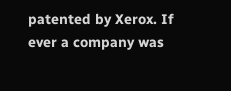patented by Xerox. If ever a company was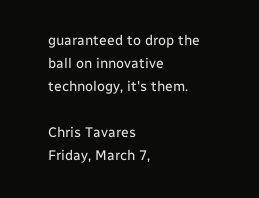guaranteed to drop the ball on innovative technology, it's them.

Chris Tavares
Friday, March 7,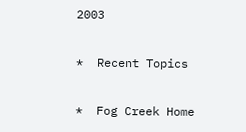2003

*  Recent Topics

*  Fog Creek Home